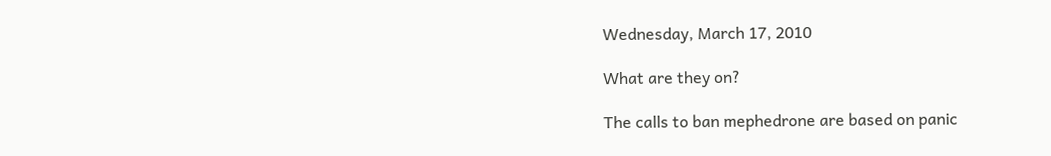Wednesday, March 17, 2010

What are they on?

The calls to ban mephedrone are based on panic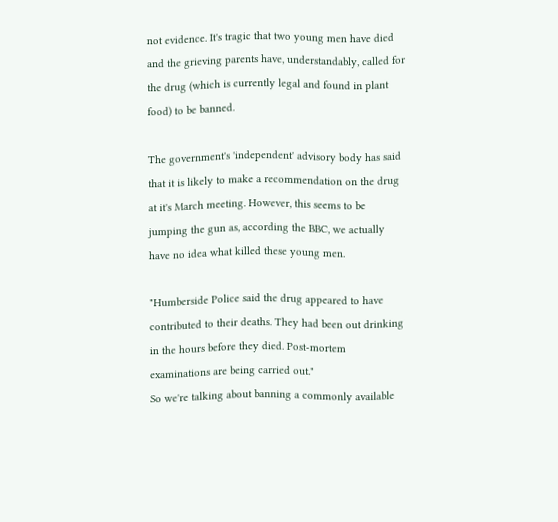not evidence. It's tragic that two young men have died and the grieving parents have, understandably, called for the drug (which is currently legal and found in plant food) to be banned.

The government's 'independent' advisory body has said that it is likely to make a recommendation on the drug at it's March meeting. However, this seems to be jumping the gun as, according the BBC, we actually have no idea what killed these young men.

"Humberside Police said the drug appeared to have contributed to their deaths. They had been out drinking in the hours before they died. Post-mortem examinations are being carried out."
So we're talking about banning a commonly available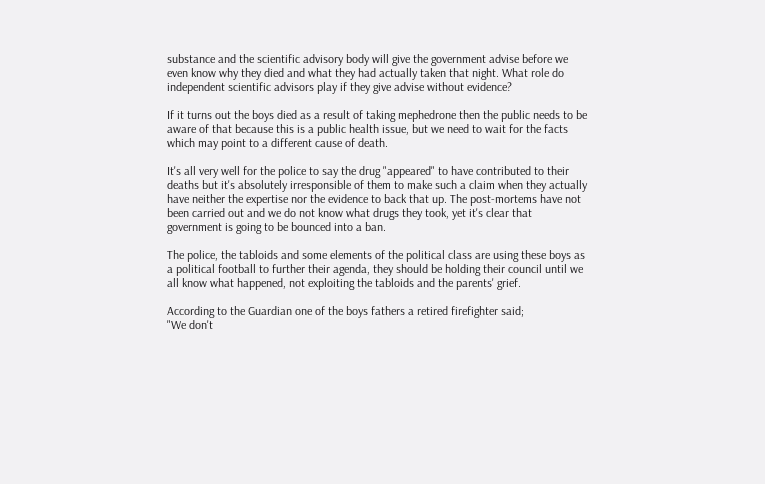substance and the scientific advisory body will give the government advise before we even know why they died and what they had actually taken that night. What role do independent scientific advisors play if they give advise without evidence?

If it turns out the boys died as a result of taking mephedrone then the public needs to be aware of that because this is a public health issue, but we need to wait for the facts which may point to a different cause of death.

It's all very well for the police to say the drug "appeared" to have contributed to their deaths but it's absolutely irresponsible of them to make such a claim when they actually have neither the expertise nor the evidence to back that up. The post-mortems have not been carried out and we do not know what drugs they took, yet it's clear that government is going to be bounced into a ban.

The police, the tabloids and some elements of the political class are using these boys as a political football to further their agenda, they should be holding their council until we all know what happened, not exploiting the tabloids and the parents' grief.

According to the Guardian one of the boys fathers a retired firefighter said;
"We don't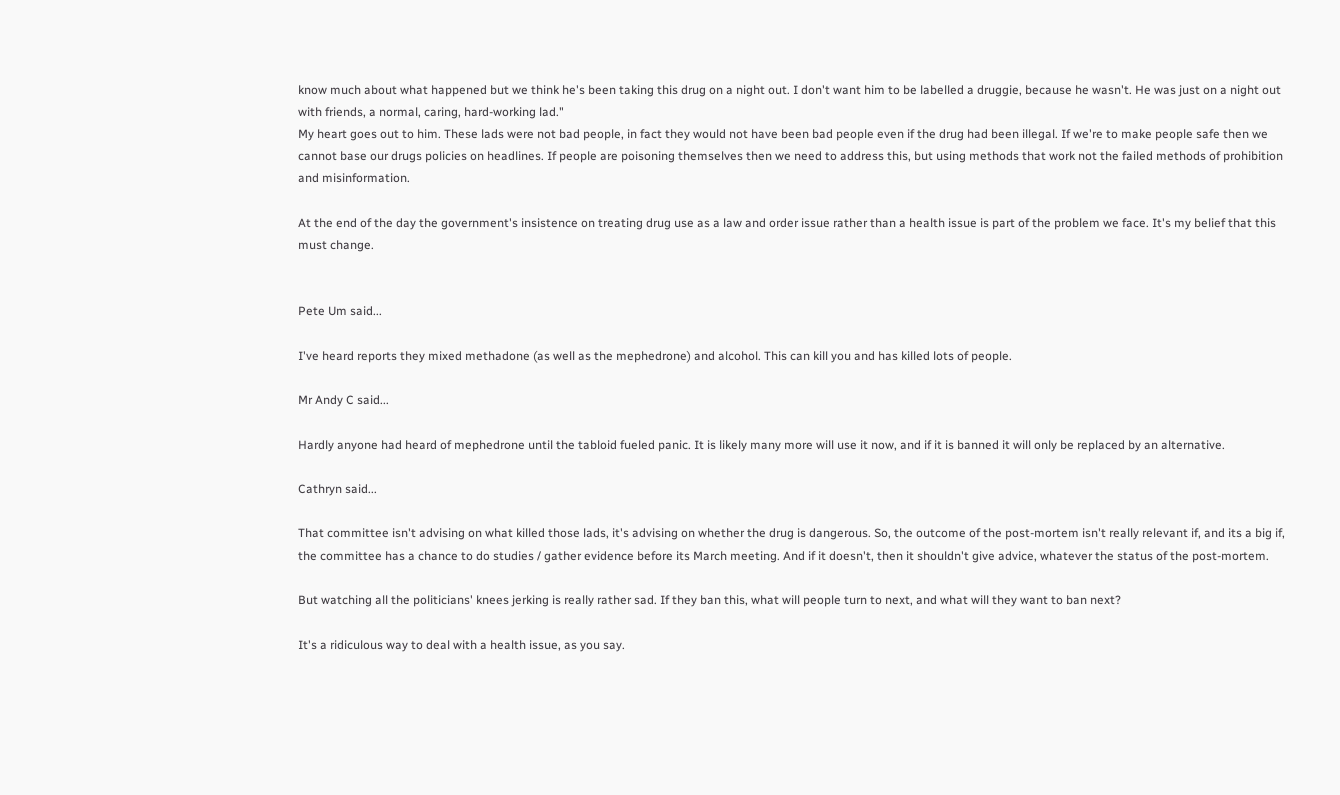know much about what happened but we think he's been taking this drug on a night out. I don't want him to be labelled a druggie, because he wasn't. He was just on a night out with friends, a normal, caring, hard-working lad."
My heart goes out to him. These lads were not bad people, in fact they would not have been bad people even if the drug had been illegal. If we're to make people safe then we cannot base our drugs policies on headlines. If people are poisoning themselves then we need to address this, but using methods that work not the failed methods of prohibition and misinformation.

At the end of the day the government's insistence on treating drug use as a law and order issue rather than a health issue is part of the problem we face. It's my belief that this must change.


Pete Um said...

I've heard reports they mixed methadone (as well as the mephedrone) and alcohol. This can kill you and has killed lots of people.

Mr Andy C said...

Hardly anyone had heard of mephedrone until the tabloid fueled panic. It is likely many more will use it now, and if it is banned it will only be replaced by an alternative.

Cathryn said...

That committee isn't advising on what killed those lads, it's advising on whether the drug is dangerous. So, the outcome of the post-mortem isn't really relevant if, and its a big if, the committee has a chance to do studies / gather evidence before its March meeting. And if it doesn't, then it shouldn't give advice, whatever the status of the post-mortem.

But watching all the politicians' knees jerking is really rather sad. If they ban this, what will people turn to next, and what will they want to ban next?

It's a ridiculous way to deal with a health issue, as you say.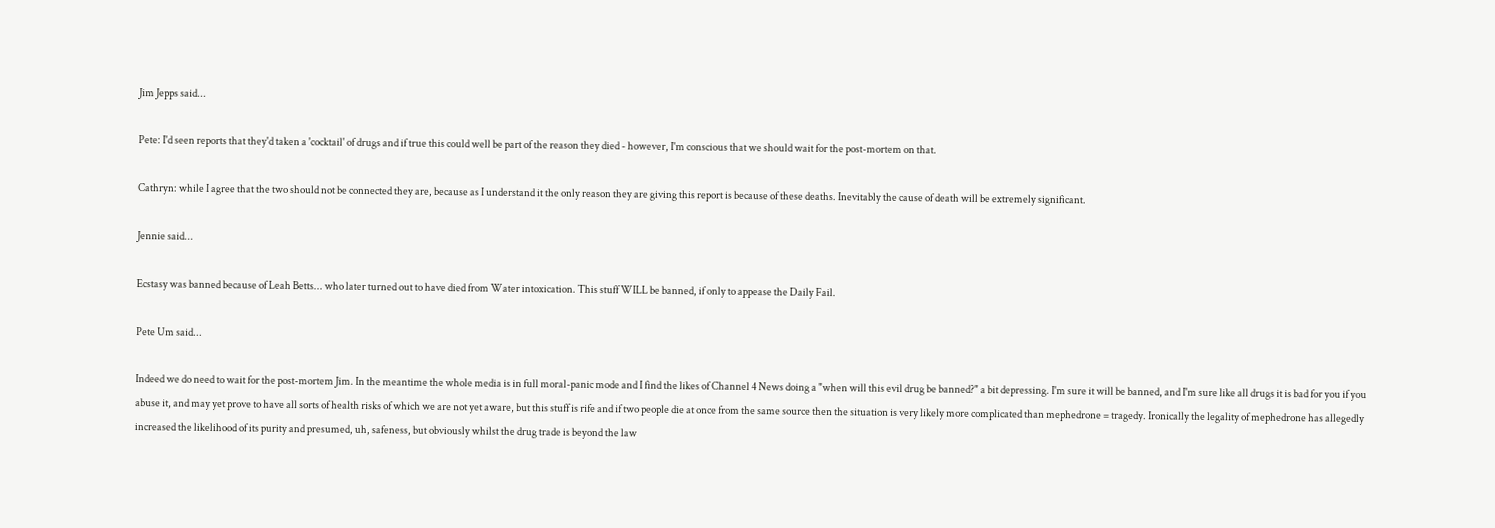Jim Jepps said...

Pete: I'd seen reports that they'd taken a 'cocktail' of drugs and if true this could well be part of the reason they died - however, I'm conscious that we should wait for the post-mortem on that.

Cathryn: while I agree that the two should not be connected they are, because as I understand it the only reason they are giving this report is because of these deaths. Inevitably the cause of death will be extremely significant.

Jennie said...

Ecstasy was banned because of Leah Betts... who later turned out to have died from Water intoxication. This stuff WILL be banned, if only to appease the Daily Fail.

Pete Um said...

Indeed we do need to wait for the post-mortem Jim. In the meantime the whole media is in full moral-panic mode and I find the likes of Channel 4 News doing a "when will this evil drug be banned?" a bit depressing. I'm sure it will be banned, and I'm sure like all drugs it is bad for you if you abuse it, and may yet prove to have all sorts of health risks of which we are not yet aware, but this stuff is rife and if two people die at once from the same source then the situation is very likely more complicated than mephedrone = tragedy. Ironically the legality of mephedrone has allegedly increased the likelihood of its purity and presumed, uh, safeness, but obviously whilst the drug trade is beyond the law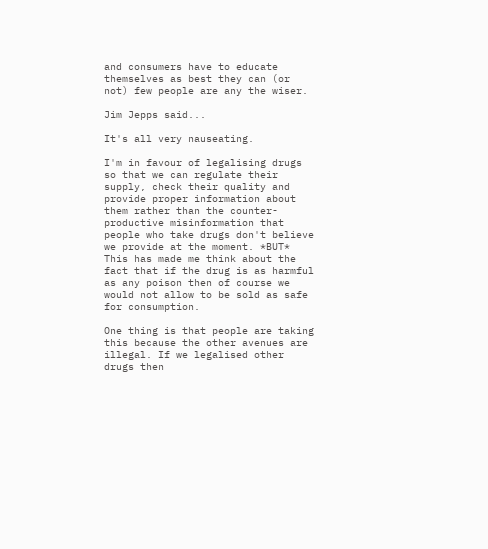and consumers have to educate themselves as best they can (or not) few people are any the wiser.

Jim Jepps said...

It's all very nauseating.

I'm in favour of legalising drugs so that we can regulate their supply, check their quality and provide proper information about them rather than the counter-productive misinformation that people who take drugs don't believe we provide at the moment. *BUT* This has made me think about the fact that if the drug is as harmful as any poison then of course we would not allow to be sold as safe for consumption.

One thing is that people are taking this because the other avenues are illegal. If we legalised other drugs then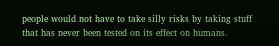people would not have to take silly risks by taking stuff that has never been tested on its effect on humans.